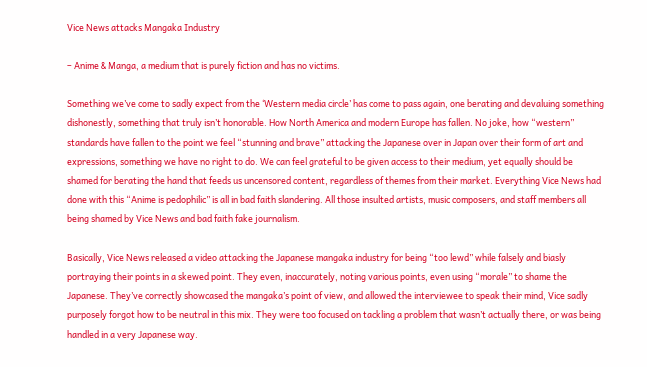Vice News attacks Mangaka Industry

– Anime & Manga, a medium that is purely fiction and has no victims.

Something we’ve come to sadly expect from the ‘Western media circle’ has come to pass again, one berating and devaluing something dishonestly, something that truly isn’t honorable. How North America and modern Europe has fallen. No joke, how “western” standards have fallen to the point we feel “stunning and brave” attacking the Japanese over in Japan over their form of art and expressions, something we have no right to do. We can feel grateful to be given access to their medium, yet equally should be shamed for berating the hand that feeds us uncensored content, regardless of themes from their market. Everything Vice News had done with this “Anime is pedophilic” is all in bad faith slandering. All those insulted artists, music composers, and staff members all being shamed by Vice News and bad faith fake journalism.

Basically, Vice News released a video attacking the Japanese mangaka industry for being “too lewd” while falsely and biasly portraying their points in a skewed point. They even, inaccurately, noting various points, even using “morale” to shame the Japanese. They’ve correctly showcased the mangaka’s point of view, and allowed the interviewee to speak their mind, Vice sadly purposely forgot how to be neutral in this mix. They were too focused on tackling a problem that wasn’t actually there, or was being handled in a very Japanese way.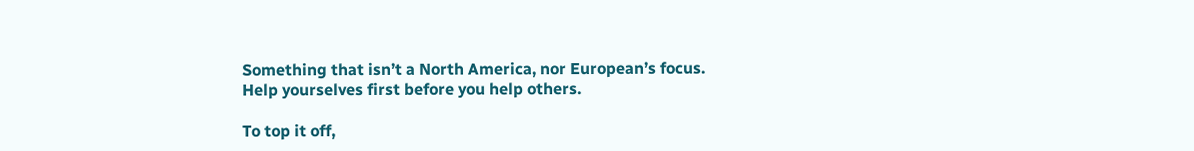Something that isn’t a North America, nor European’s focus. Help yourselves first before you help others.

To top it off,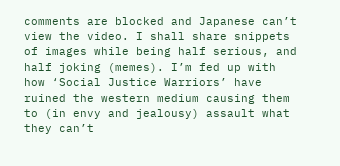comments are blocked and Japanese can’t view the video. I shall share snippets of images while being half serious, and half joking (memes). I’m fed up with how ‘Social Justice Warriors’ have ruined the western medium causing them to (in envy and jealousy) assault what they can’t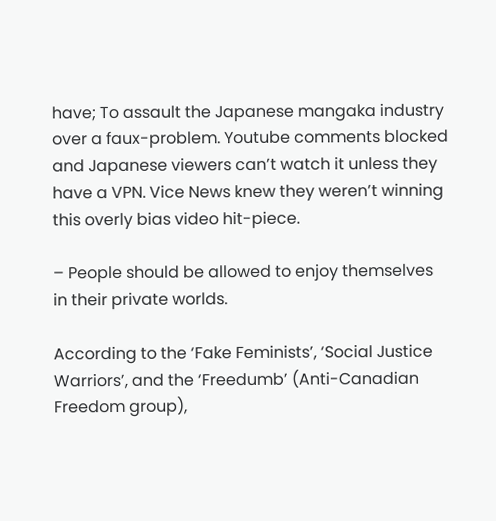have; To assault the Japanese mangaka industry over a faux-problem. Youtube comments blocked and Japanese viewers can’t watch it unless they have a VPN. Vice News knew they weren’t winning this overly bias video hit-piece.

– People should be allowed to enjoy themselves in their private worlds.

According to the ‘Fake Feminists’, ‘Social Justice Warriors’, and the ‘Freedumb’ (Anti-Canadian Freedom group),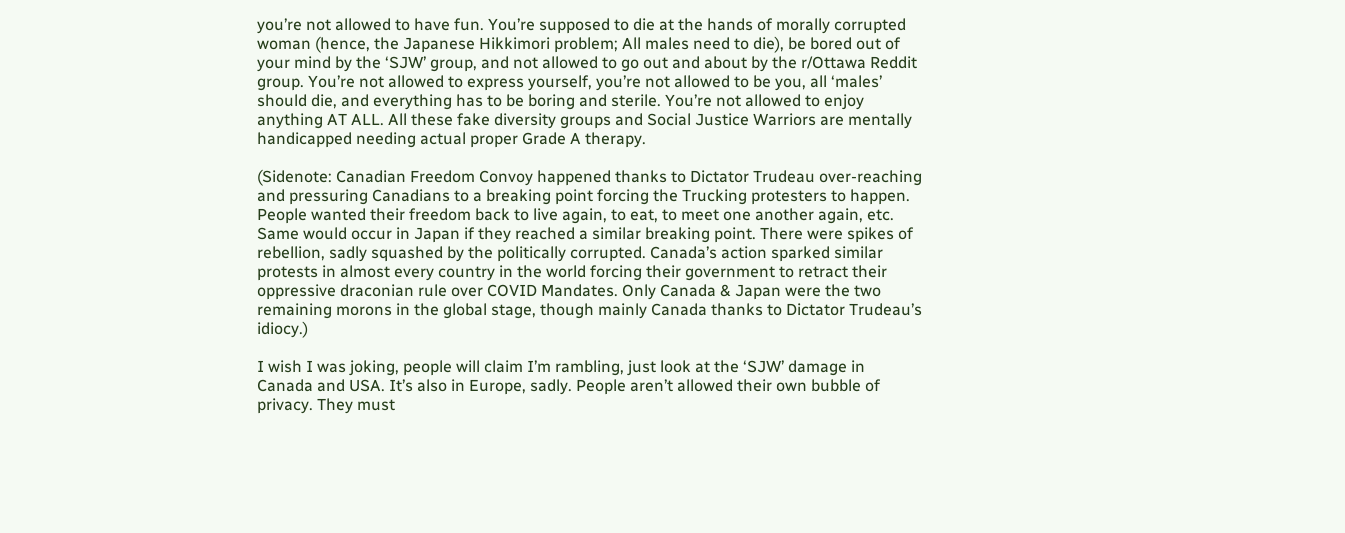you’re not allowed to have fun. You’re supposed to die at the hands of morally corrupted woman (hence, the Japanese Hikkimori problem; All males need to die), be bored out of your mind by the ‘SJW’ group, and not allowed to go out and about by the r/Ottawa Reddit group. You’re not allowed to express yourself, you’re not allowed to be you, all ‘males’ should die, and everything has to be boring and sterile. You’re not allowed to enjoy anything AT ALL. All these fake diversity groups and Social Justice Warriors are mentally handicapped needing actual proper Grade A therapy.

(Sidenote: Canadian Freedom Convoy happened thanks to Dictator Trudeau over-reaching and pressuring Canadians to a breaking point forcing the Trucking protesters to happen. People wanted their freedom back to live again, to eat, to meet one another again, etc. Same would occur in Japan if they reached a similar breaking point. There were spikes of rebellion, sadly squashed by the politically corrupted. Canada’s action sparked similar protests in almost every country in the world forcing their government to retract their oppressive draconian rule over COVID Mandates. Only Canada & Japan were the two remaining morons in the global stage, though mainly Canada thanks to Dictator Trudeau’s idiocy.)

I wish I was joking, people will claim I’m rambling, just look at the ‘SJW’ damage in Canada and USA. It’s also in Europe, sadly. People aren’t allowed their own bubble of privacy. They must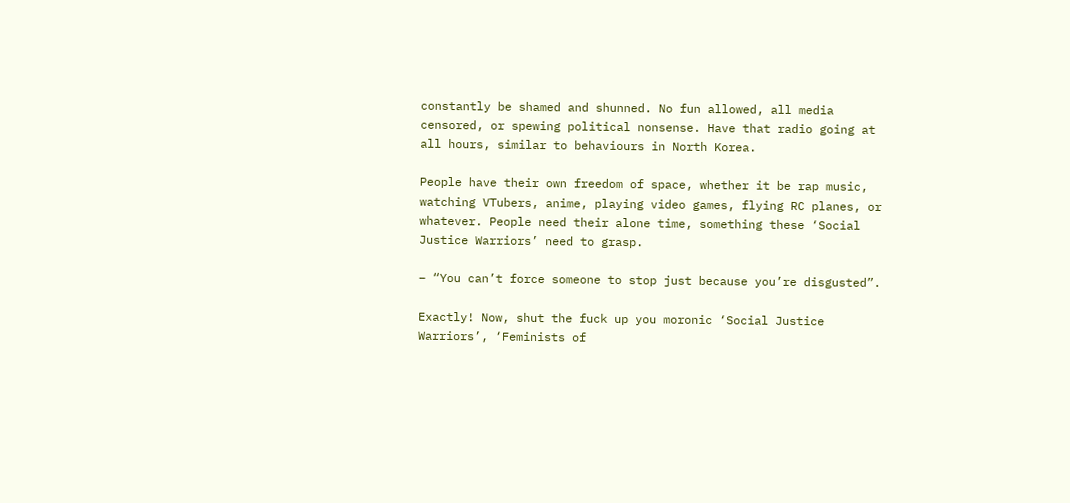constantly be shamed and shunned. No fun allowed, all media censored, or spewing political nonsense. Have that radio going at all hours, similar to behaviours in North Korea.

People have their own freedom of space, whether it be rap music, watching VTubers, anime, playing video games, flying RC planes, or whatever. People need their alone time, something these ‘Social Justice Warriors’ need to grasp.

– “You can’t force someone to stop just because you’re disgusted”.

Exactly! Now, shut the fuck up you moronic ‘Social Justice Warriors’, ‘Feminists of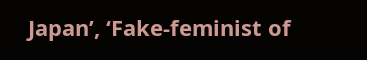Japan’, ‘Fake-feminist of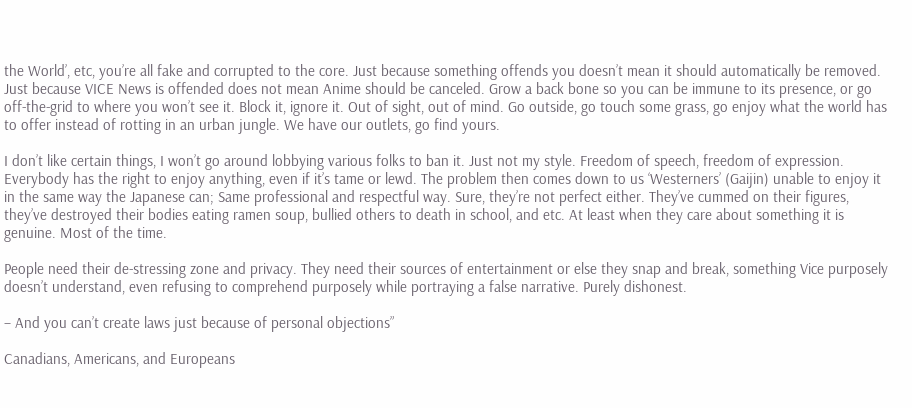the World’, etc, you’re all fake and corrupted to the core. Just because something offends you doesn’t mean it should automatically be removed. Just because VICE News is offended does not mean Anime should be canceled. Grow a back bone so you can be immune to its presence, or go off-the-grid to where you won’t see it. Block it, ignore it. Out of sight, out of mind. Go outside, go touch some grass, go enjoy what the world has to offer instead of rotting in an urban jungle. We have our outlets, go find yours.

I don’t like certain things, I won’t go around lobbying various folks to ban it. Just not my style. Freedom of speech, freedom of expression. Everybody has the right to enjoy anything, even if it’s tame or lewd. The problem then comes down to us ‘Westerners’ (Gaijin) unable to enjoy it in the same way the Japanese can; Same professional and respectful way. Sure, they’re not perfect either. They’ve cummed on their figures, they’ve destroyed their bodies eating ramen soup, bullied others to death in school, and etc. At least when they care about something it is genuine. Most of the time.

People need their de-stressing zone and privacy. They need their sources of entertainment or else they snap and break, something Vice purposely doesn’t understand, even refusing to comprehend purposely while portraying a false narrative. Purely dishonest.

– And you can’t create laws just because of personal objections”

Canadians, Americans, and Europeans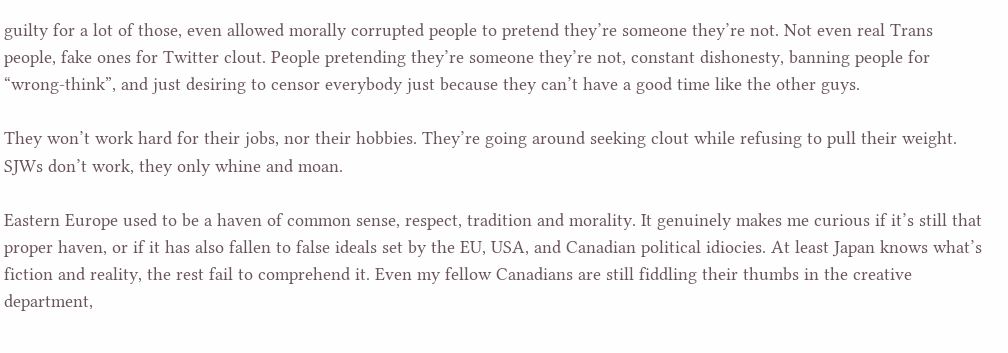guilty for a lot of those, even allowed morally corrupted people to pretend they’re someone they’re not. Not even real Trans people, fake ones for Twitter clout. People pretending they’re someone they’re not, constant dishonesty, banning people for “wrong-think”, and just desiring to censor everybody just because they can’t have a good time like the other guys.

They won’t work hard for their jobs, nor their hobbies. They’re going around seeking clout while refusing to pull their weight. SJWs don’t work, they only whine and moan.

Eastern Europe used to be a haven of common sense, respect, tradition and morality. It genuinely makes me curious if it’s still that proper haven, or if it has also fallen to false ideals set by the EU, USA, and Canadian political idiocies. At least Japan knows what’s fiction and reality, the rest fail to comprehend it. Even my fellow Canadians are still fiddling their thumbs in the creative department,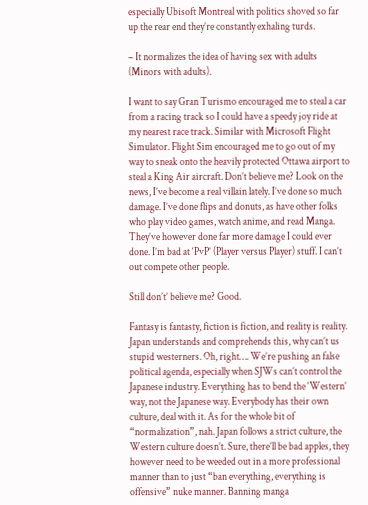especially Ubisoft Montreal with politics shoved so far up the rear end they’re constantly exhaling turds.

– It normalizes the idea of having sex with adults (Minors with adults).

I want to say Gran Turismo encouraged me to steal a car from a racing track so I could have a speedy joy ride at my nearest race track. Similar with Microsoft Flight Simulator. Flight Sim encouraged me to go out of my way to sneak onto the heavily protected Ottawa airport to steal a King Air aircraft. Don’t believe me? Look on the news, I’ve become a real villain lately. I’ve done so much damage. I’ve done flips and donuts, as have other folks who play video games, watch anime, and read Manga. They’ve however done far more damage I could ever done. I’m bad at ‘PvP’ (Player versus Player) stuff. I can’t out compete other people.

Still don’t’ believe me? Good.

Fantasy is fantasty, fiction is fiction, and reality is reality. Japan understands and comprehends this, why can’t us stupid westerners. Oh, right…. We’re pushing an false political agenda, especially when SJWs can’t control the Japanese industry. Everything has to bend the ‘Western’ way, not the Japanese way. Everybody has their own culture, deal with it. As for the whole bit of “normalization”, nah. Japan follows a strict culture, the Western culture doesn’t. Sure, there’ll be bad apples, they however need to be weeded out in a more professional manner than to just “ban everything, everything is offensive” nuke manner. Banning manga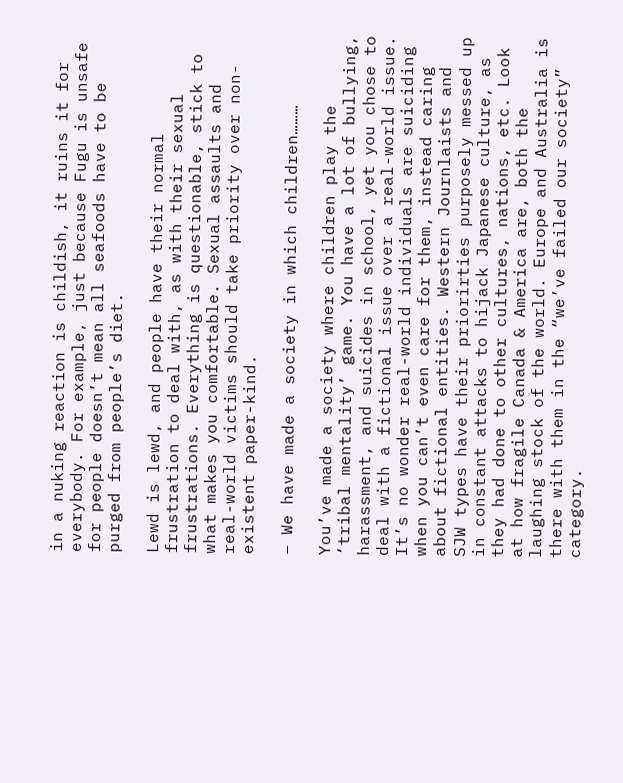in a nuking reaction is childish, it ruins it for everybody. For example, just because Fugu is unsafe for people doesn’t mean all seafoods have to be purged from people’s diet.

Lewd is lewd, and people have their normal frustration to deal with, as with their sexual frustrations. Everything is questionable, stick to what makes you comfortable. Sexual assaults and real-world victims should take priority over non-existent paper-kind.

– We have made a society in which children………

You’ve made a society where children play the ‘tribal mentality’ game. You have a lot of bullying, harassment, and suicides in school, yet you chose to deal with a fictional issue over a real-world issue. It’s no wonder real-world individuals are suiciding when you can’t even care for them, instead caring about fictional entities. Western Journlaists and SJW types have their priorirties purposely messed up in constant attacks to hijack Japanese culture, as they had done to other cultures, nations, etc. Look at how fragile Canada & America are, both the laughing stock of the world. Europe and Australia is there with them in the “we’ve failed our society” category.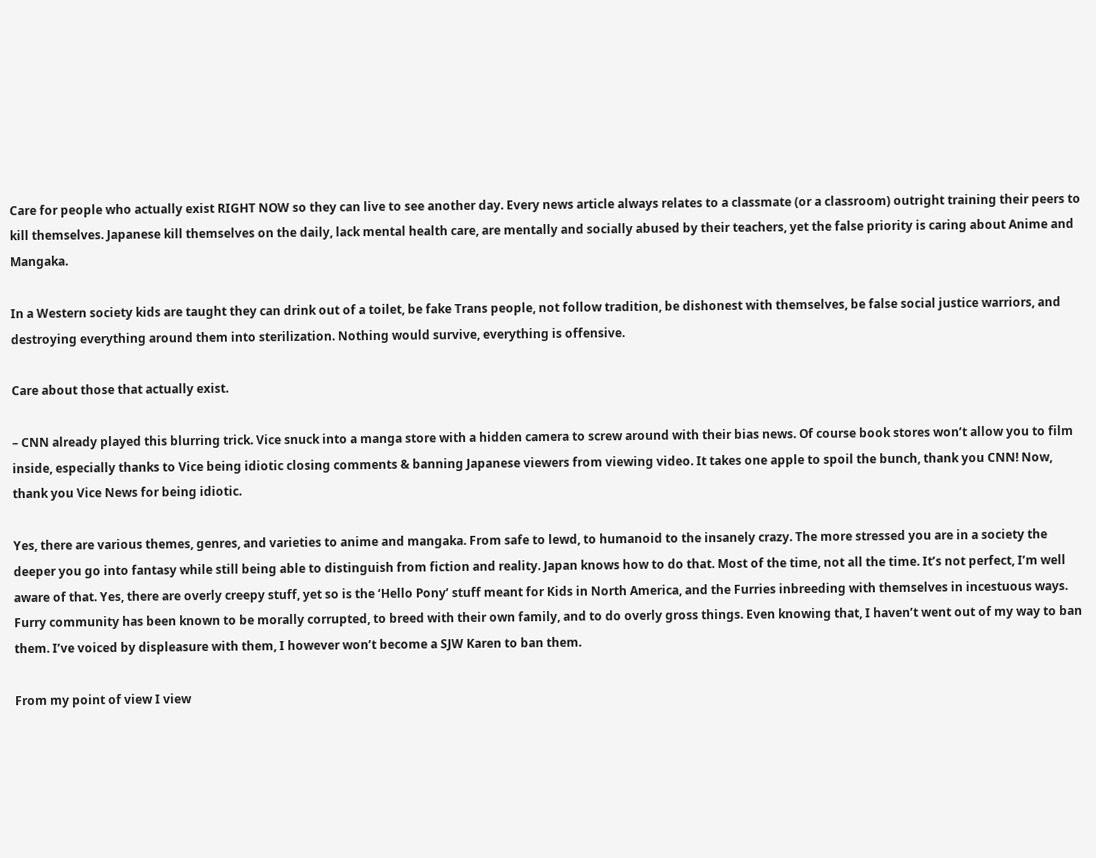Care for people who actually exist RIGHT NOW so they can live to see another day. Every news article always relates to a classmate (or a classroom) outright training their peers to kill themselves. Japanese kill themselves on the daily, lack mental health care, are mentally and socially abused by their teachers, yet the false priority is caring about Anime and Mangaka.

In a Western society kids are taught they can drink out of a toilet, be fake Trans people, not follow tradition, be dishonest with themselves, be false social justice warriors, and destroying everything around them into sterilization. Nothing would survive, everything is offensive.

Care about those that actually exist.

– CNN already played this blurring trick. Vice snuck into a manga store with a hidden camera to screw around with their bias news. Of course book stores won’t allow you to film inside, especially thanks to Vice being idiotic closing comments & banning Japanese viewers from viewing video. It takes one apple to spoil the bunch, thank you CNN! Now, thank you Vice News for being idiotic.

Yes, there are various themes, genres, and varieties to anime and mangaka. From safe to lewd, to humanoid to the insanely crazy. The more stressed you are in a society the deeper you go into fantasy while still being able to distinguish from fiction and reality. Japan knows how to do that. Most of the time, not all the time. It’s not perfect, I’m well aware of that. Yes, there are overly creepy stuff, yet so is the ‘Hello Pony’ stuff meant for Kids in North America, and the Furries inbreeding with themselves in incestuous ways. Furry community has been known to be morally corrupted, to breed with their own family, and to do overly gross things. Even knowing that, I haven’t went out of my way to ban them. I’ve voiced by displeasure with them, I however won’t become a SJW Karen to ban them.

From my point of view I view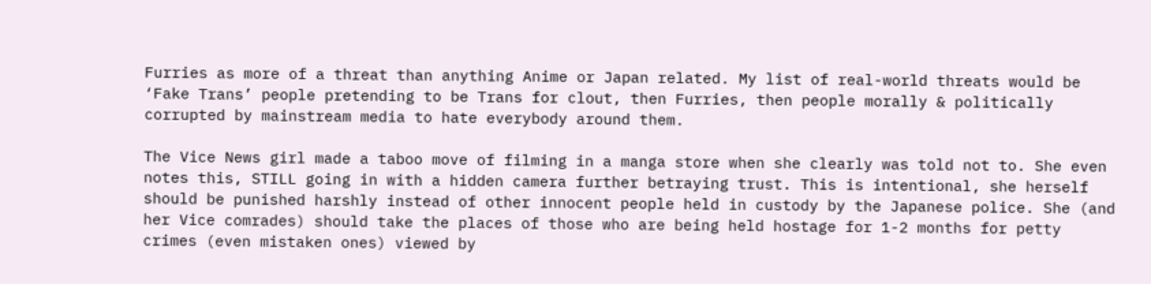Furries as more of a threat than anything Anime or Japan related. My list of real-world threats would be ‘Fake Trans’ people pretending to be Trans for clout, then Furries, then people morally & politically corrupted by mainstream media to hate everybody around them.

The Vice News girl made a taboo move of filming in a manga store when she clearly was told not to. She even notes this, STILL going in with a hidden camera further betraying trust. This is intentional, she herself should be punished harshly instead of other innocent people held in custody by the Japanese police. She (and her Vice comrades) should take the places of those who are being held hostage for 1-2 months for petty crimes (even mistaken ones) viewed by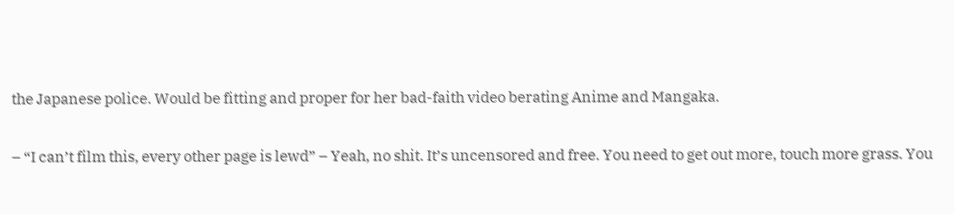the Japanese police. Would be fitting and proper for her bad-faith video berating Anime and Mangaka.

– “I can’t film this, every other page is lewd” – Yeah, no shit. It’s uncensored and free. You need to get out more, touch more grass. You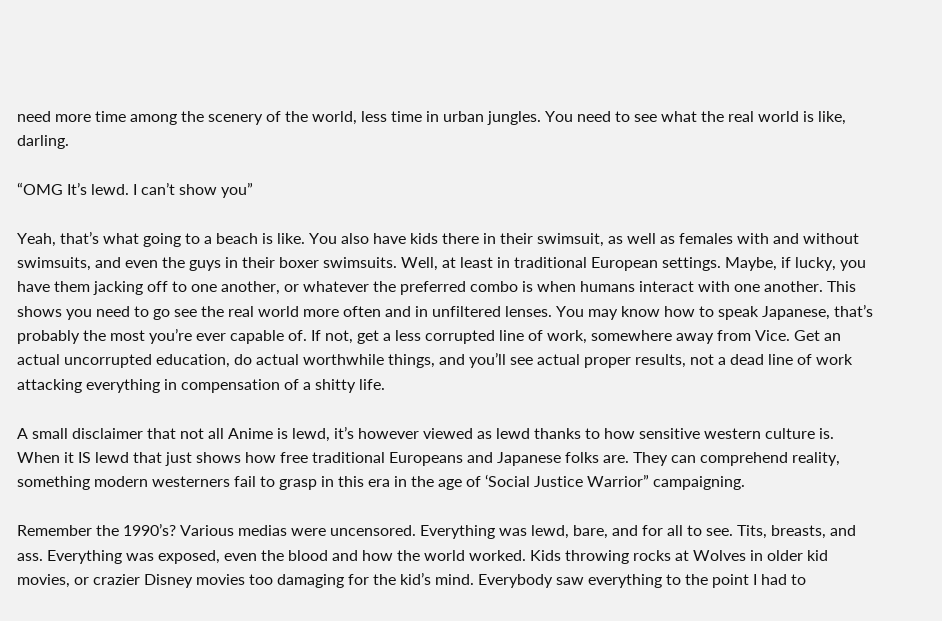need more time among the scenery of the world, less time in urban jungles. You need to see what the real world is like, darling.

“OMG It’s lewd. I can’t show you”

Yeah, that’s what going to a beach is like. You also have kids there in their swimsuit, as well as females with and without swimsuits, and even the guys in their boxer swimsuits. Well, at least in traditional European settings. Maybe, if lucky, you have them jacking off to one another, or whatever the preferred combo is when humans interact with one another. This shows you need to go see the real world more often and in unfiltered lenses. You may know how to speak Japanese, that’s probably the most you’re ever capable of. If not, get a less corrupted line of work, somewhere away from Vice. Get an actual uncorrupted education, do actual worthwhile things, and you’ll see actual proper results, not a dead line of work attacking everything in compensation of a shitty life.

A small disclaimer that not all Anime is lewd, it’s however viewed as lewd thanks to how sensitive western culture is. When it IS lewd that just shows how free traditional Europeans and Japanese folks are. They can comprehend reality, something modern westerners fail to grasp in this era in the age of ‘Social Justice Warrior” campaigning.

Remember the 1990’s? Various medias were uncensored. Everything was lewd, bare, and for all to see. Tits, breasts, and ass. Everything was exposed, even the blood and how the world worked. Kids throwing rocks at Wolves in older kid movies, or crazier Disney movies too damaging for the kid’s mind. Everybody saw everything to the point I had to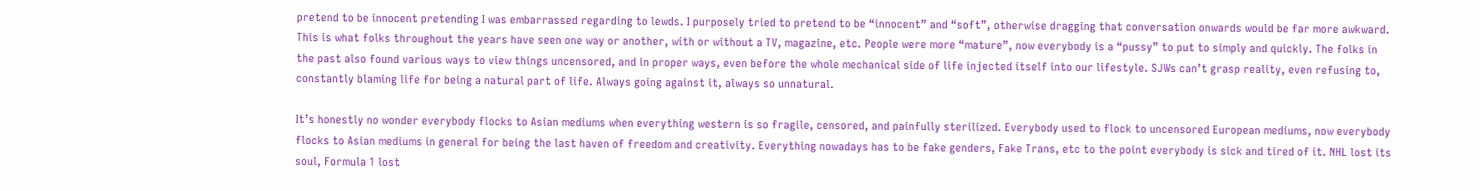pretend to be innocent pretending I was embarrassed regarding to lewds. I purposely tried to pretend to be “innocent” and “soft”, otherwise dragging that conversation onwards would be far more awkward. This is what folks throughout the years have seen one way or another, with or without a TV, magazine, etc. People were more “mature”, now everybody is a “pussy” to put to simply and quickly. The folks in the past also found various ways to view things uncensored, and in proper ways, even before the whole mechanical side of life injected itself into our lifestyle. SJWs can’t grasp reality, even refusing to, constantly blaming life for being a natural part of life. Always going against it, always so unnatural.

It’s honestly no wonder everybody flocks to Asian mediums when everything western is so fragile, censored, and painfully sterilized. Everybody used to flock to uncensored European mediums, now everybody flocks to Asian mediums in general for being the last haven of freedom and creativity. Everything nowadays has to be fake genders, Fake Trans, etc to the point everybody is sick and tired of it. NHL lost its soul, Formula 1 lost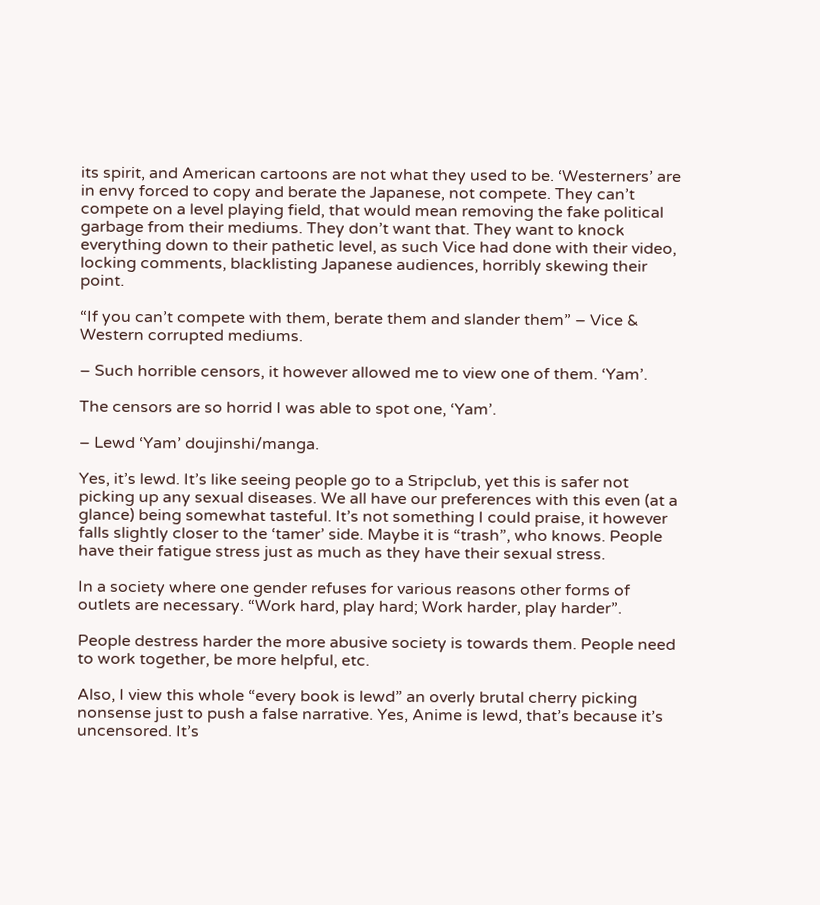its spirit, and American cartoons are not what they used to be. ‘Westerners’ are in envy forced to copy and berate the Japanese, not compete. They can’t compete on a level playing field, that would mean removing the fake political garbage from their mediums. They don’t want that. They want to knock everything down to their pathetic level, as such Vice had done with their video, locking comments, blacklisting Japanese audiences, horribly skewing their point.

“If you can’t compete with them, berate them and slander them” – Vice & Western corrupted mediums.

– Such horrible censors, it however allowed me to view one of them. ‘Yam’.

The censors are so horrid I was able to spot one, ‘Yam’.

– Lewd ‘Yam’ doujinshi/manga.

Yes, it’s lewd. It’s like seeing people go to a Stripclub, yet this is safer not picking up any sexual diseases. We all have our preferences with this even (at a glance) being somewhat tasteful. It’s not something I could praise, it however falls slightly closer to the ‘tamer’ side. Maybe it is “trash”, who knows. People have their fatigue stress just as much as they have their sexual stress.

In a society where one gender refuses for various reasons other forms of outlets are necessary. “Work hard, play hard; Work harder, play harder”.

People destress harder the more abusive society is towards them. People need to work together, be more helpful, etc.

Also, I view this whole “every book is lewd” an overly brutal cherry picking nonsense just to push a false narrative. Yes, Anime is lewd, that’s because it’s uncensored. It’s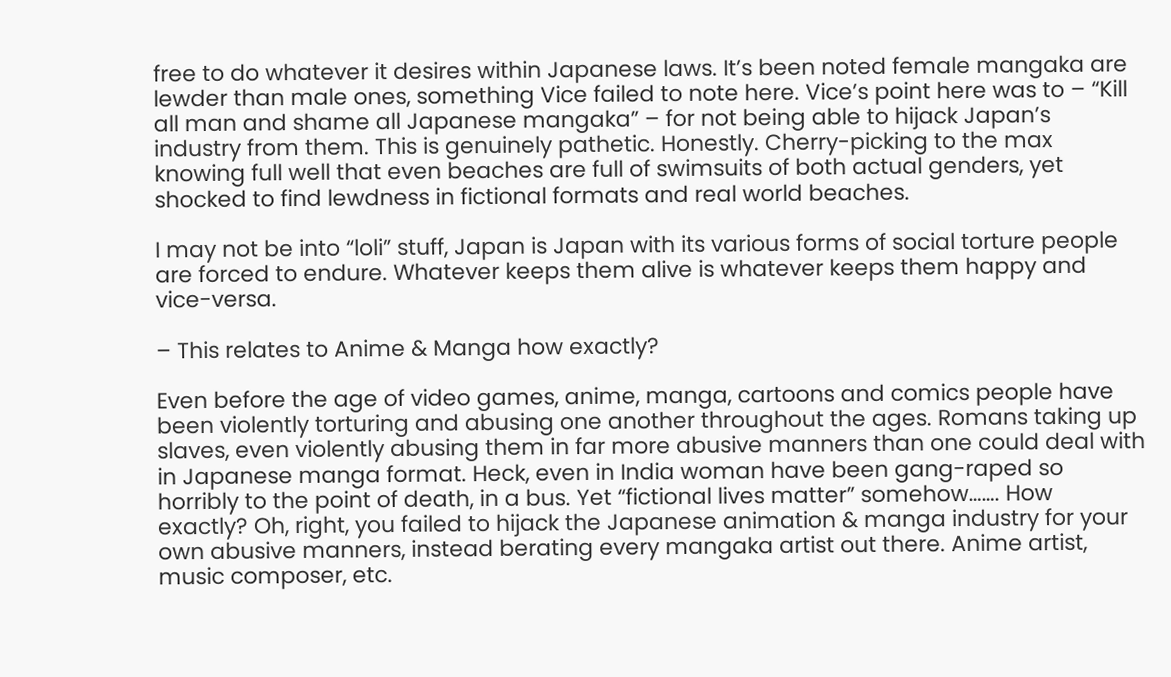free to do whatever it desires within Japanese laws. It’s been noted female mangaka are lewder than male ones, something Vice failed to note here. Vice’s point here was to – “Kill all man and shame all Japanese mangaka” – for not being able to hijack Japan’s industry from them. This is genuinely pathetic. Honestly. Cherry-picking to the max knowing full well that even beaches are full of swimsuits of both actual genders, yet shocked to find lewdness in fictional formats and real world beaches.

I may not be into “loli” stuff, Japan is Japan with its various forms of social torture people are forced to endure. Whatever keeps them alive is whatever keeps them happy and vice-versa.

– This relates to Anime & Manga how exactly?

Even before the age of video games, anime, manga, cartoons and comics people have been violently torturing and abusing one another throughout the ages. Romans taking up slaves, even violently abusing them in far more abusive manners than one could deal with in Japanese manga format. Heck, even in India woman have been gang-raped so horribly to the point of death, in a bus. Yet “fictional lives matter” somehow……. How exactly? Oh, right, you failed to hijack the Japanese animation & manga industry for your own abusive manners, instead berating every mangaka artist out there. Anime artist, music composer, etc.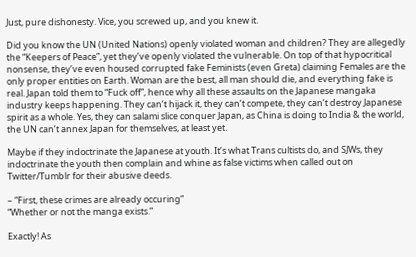Just, pure dishonesty. Vice, you screwed up, and you knew it.

Did you know the UN (United Nations) openly violated woman and children? They are allegedly the “Keepers of Peace”, yet they’ve openly violated the vulnerable. On top of that hypocritical nonsense, they’ve even housed corrupted fake Feminists (even Greta) claiming Females are the only proper entities on Earth. Woman are the best, all man should die, and everything fake is real. Japan told them to “Fuck off”, hence why all these assaults on the Japanese mangaka industry keeps happening. They can’t hijack it, they can’t compete, they can’t destroy Japanese spirit as a whole. Yes, they can salami slice conquer Japan, as China is doing to India & the world, the UN can’t annex Japan for themselves, at least yet.

Maybe if they indoctrinate the Japanese at youth. It’s what Trans cultists do, and SJWs, they indoctrinate the youth then complain and whine as false victims when called out on Twitter/Tumblr for their abusive deeds.

– “First, these crimes are already occuring”
“Whether or not the manga exists.”

Exactly! As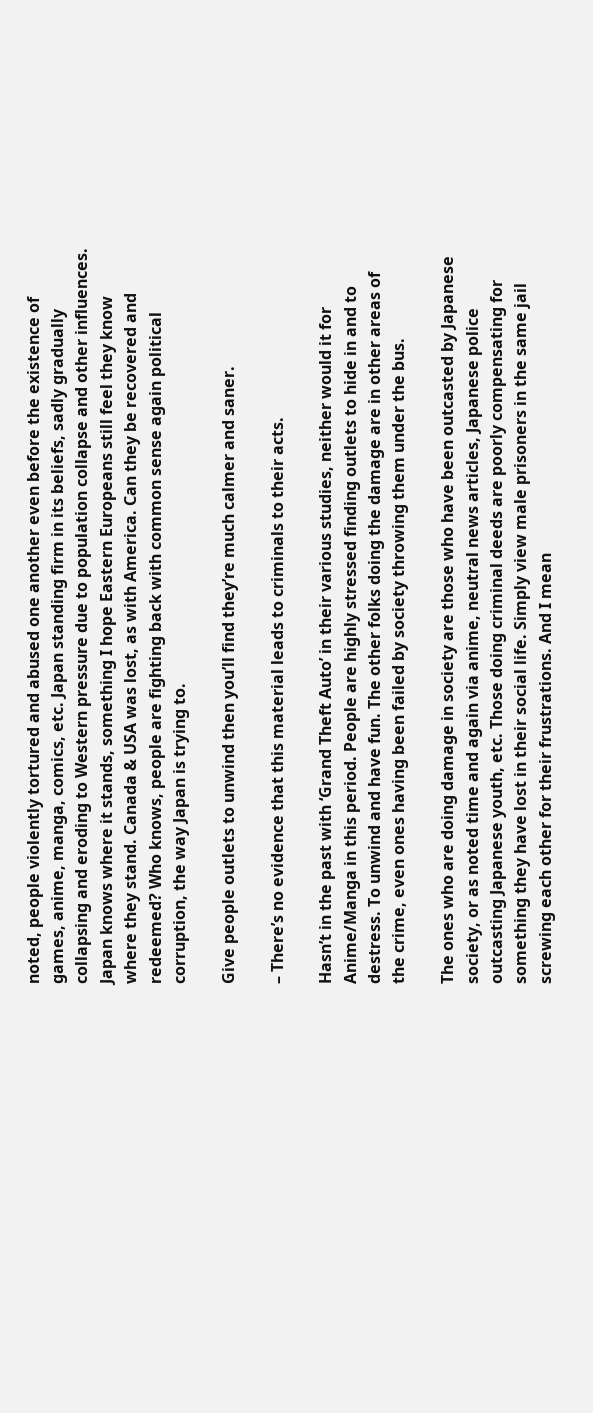noted, people violently tortured and abused one another even before the existence of games, anime, manga, comics, etc. Japan standing firm in its beliefs, sadly gradually collapsing and eroding to Western pressure due to population collapse and other influences. Japan knows where it stands, something I hope Eastern Europeans still feel they know where they stand. Canada & USA was lost, as with America. Can they be recovered and redeemed? Who knows, people are fighting back with common sense again political corruption, the way Japan is trying to.

Give people outlets to unwind then you’ll find they’re much calmer and saner.

– There’s no evidence that this material leads to criminals to their acts.

Hasn’t in the past with ‘Grand Theft Auto’ in their various studies, neither would it for Anime/Manga in this period. People are highly stressed finding outlets to hide in and to destress. To unwind and have fun. The other folks doing the damage are in other areas of the crime, even ones having been failed by society throwing them under the bus.

The ones who are doing damage in society are those who have been outcasted by Japanese society, or as noted time and again via anime, neutral news articles, Japanese police outcasting Japanese youth, etc. Those doing criminal deeds are poorly compensating for something they have lost in their social life. Simply view male prisoners in the same jail screwing each other for their frustrations. And I mean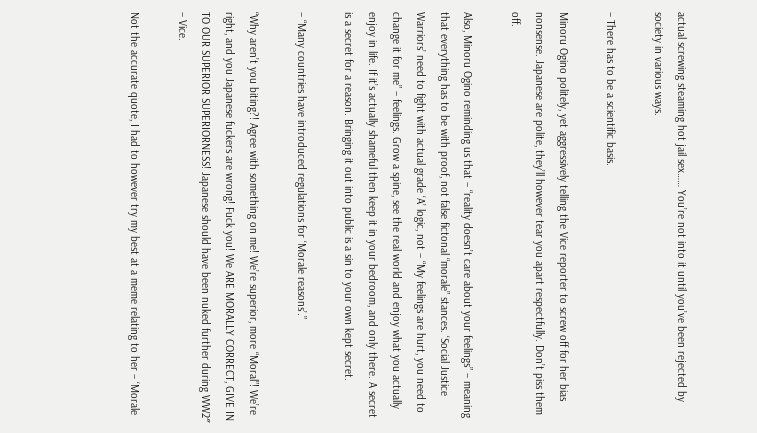actual screwing steaming hot jail sex…… You’re not into it until you’ve been rejected by society in various ways.

– There has to be a scientific basis.

Minoru Ogino politely, yet aggressively telling the Vice reporter to screw off for her bias nonsense. Japanese are polite, they’ll however tear you apart respectfully. Don’t piss them off.

Also, Minoru Ogino reminding us that – “reality doesn’t care about your feelings” – meaning that everything has to be with proof, not false fictonal “morale” stances. ‘Social Justice Warriors’ need to fight with actual grade ‘A’ logic, not – “My feelings are hurt, you need to change it for me” – feelings. Grow a spine, see the real world and enjoy what you actually enjoy in life. If it’s actually shameful then keep it in your bedroom, and only there. A secret is a secret for a reason. Bringing it out into public is a sin to your own kept secret.

– “Many countries have introduced regulations for ‘Morale reasons’.”

“Why aren’t you biting?! Agree with something on me! We’re superior, more “Moral”! We’re right, and you Japanese fuckers are wrong! Fuck you! We ARE MORALLY CORRECT, GIVE IN TO OUR SUPERIOR SUPERIORNESS! Japanese should have been nuked further during WW2″ – Vice.

Not the accurate quote, I had to however try my best at a meme relating to her – ‘Morale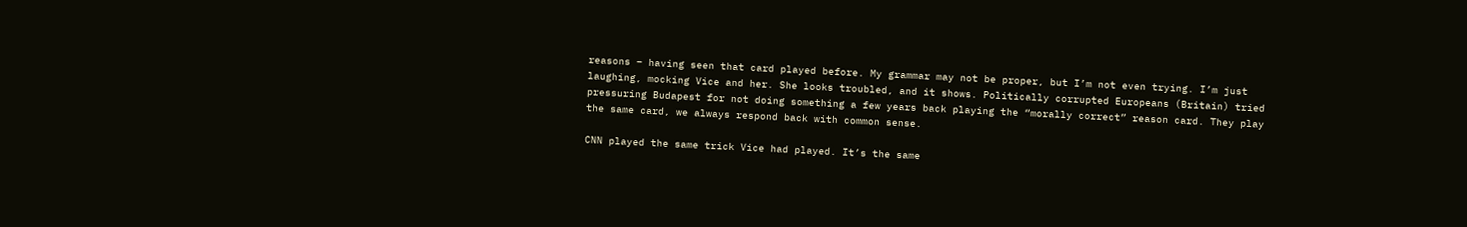reasons – having seen that card played before. My grammar may not be proper, but I’m not even trying. I’m just laughing, mocking Vice and her. She looks troubled, and it shows. Politically corrupted Europeans (Britain) tried pressuring Budapest for not doing something a few years back playing the “morally correct” reason card. They play the same card, we always respond back with common sense.

CNN played the same trick Vice had played. It’s the same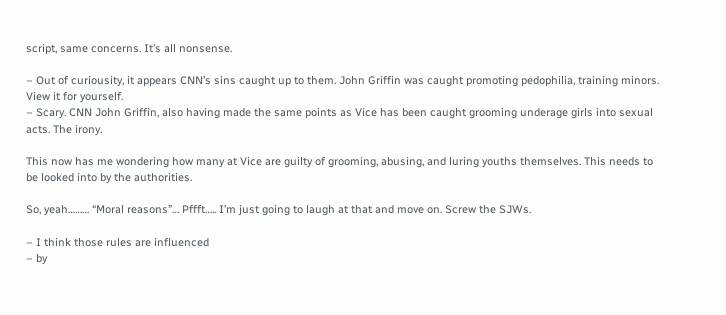script, same concerns. It’s all nonsense.

– Out of curiousity, it appears CNN’s sins caught up to them. John Griffin was caught promoting pedophilia, training minors. View it for yourself.
– Scary. CNN John Griffin, also having made the same points as Vice has been caught grooming underage girls into sexual acts. The irony.

This now has me wondering how many at Vice are guilty of grooming, abusing, and luring youths themselves. This needs to be looked into by the authorities.

So, yeah……… “Moral reasons”… Pffft….. I’m just going to laugh at that and move on. Screw the SJWs.

– I think those rules are influenced
– by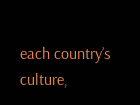each country’s culture,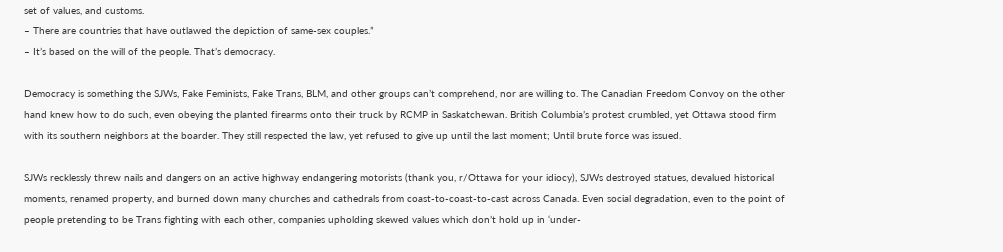set of values, and customs.
– There are countries that have outlawed the depiction of same-sex couples.”
– It’s based on the will of the people. That’s democracy.

Democracy is something the SJWs, Fake Feminists, Fake Trans, BLM, and other groups can’t comprehend, nor are willing to. The Canadian Freedom Convoy on the other hand knew how to do such, even obeying the planted firearms onto their truck by RCMP in Saskatchewan. British Columbia’s protest crumbled, yet Ottawa stood firm with its southern neighbors at the boarder. They still respected the law, yet refused to give up until the last moment; Until brute force was issued.

SJWs recklessly threw nails and dangers on an active highway endangering motorists (thank you, r/Ottawa for your idiocy), SJWs destroyed statues, devalued historical moments, renamed property, and burned down many churches and cathedrals from coast-to-coast-to-cast across Canada. Even social degradation, even to the point of people pretending to be Trans fighting with each other, companies upholding skewed values which don’t hold up in ‘under-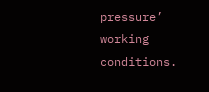pressure’ working conditions.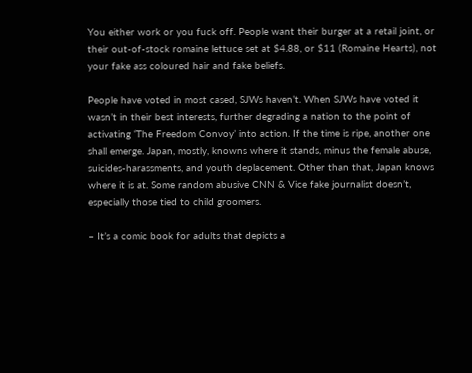You either work or you fuck off. People want their burger at a retail joint, or their out-of-stock romaine lettuce set at $4.88, or $11 (Romaine Hearts), not your fake ass coloured hair and fake beliefs.

People have voted in most cased, SJWs haven’t. When SJWs have voted it wasn’t in their best interests, further degrading a nation to the point of activating ‘The Freedom Convoy’ into action. If the time is ripe, another one shall emerge. Japan, mostly, knowns where it stands, minus the female abuse, suicides-harassments, and youth deplacement. Other than that, Japan knows where it is at. Some random abusive CNN & Vice fake journalist doesn’t, especially those tied to child groomers.

– It’s a comic book for adults that depicts a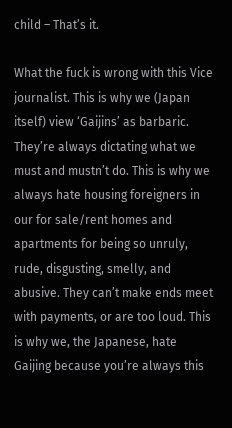child – That’s it.

What the fuck is wrong with this Vice journalist. This is why we (Japan itself) view ‘Gaijins’ as barbaric. They’re always dictating what we must and mustn’t do. This is why we always hate housing foreigners in our for sale/rent homes and apartments for being so unruly, rude, disgusting, smelly, and abusive. They can’t make ends meet with payments, or are too loud. This is why we, the Japanese, hate Gaijing because you’re always this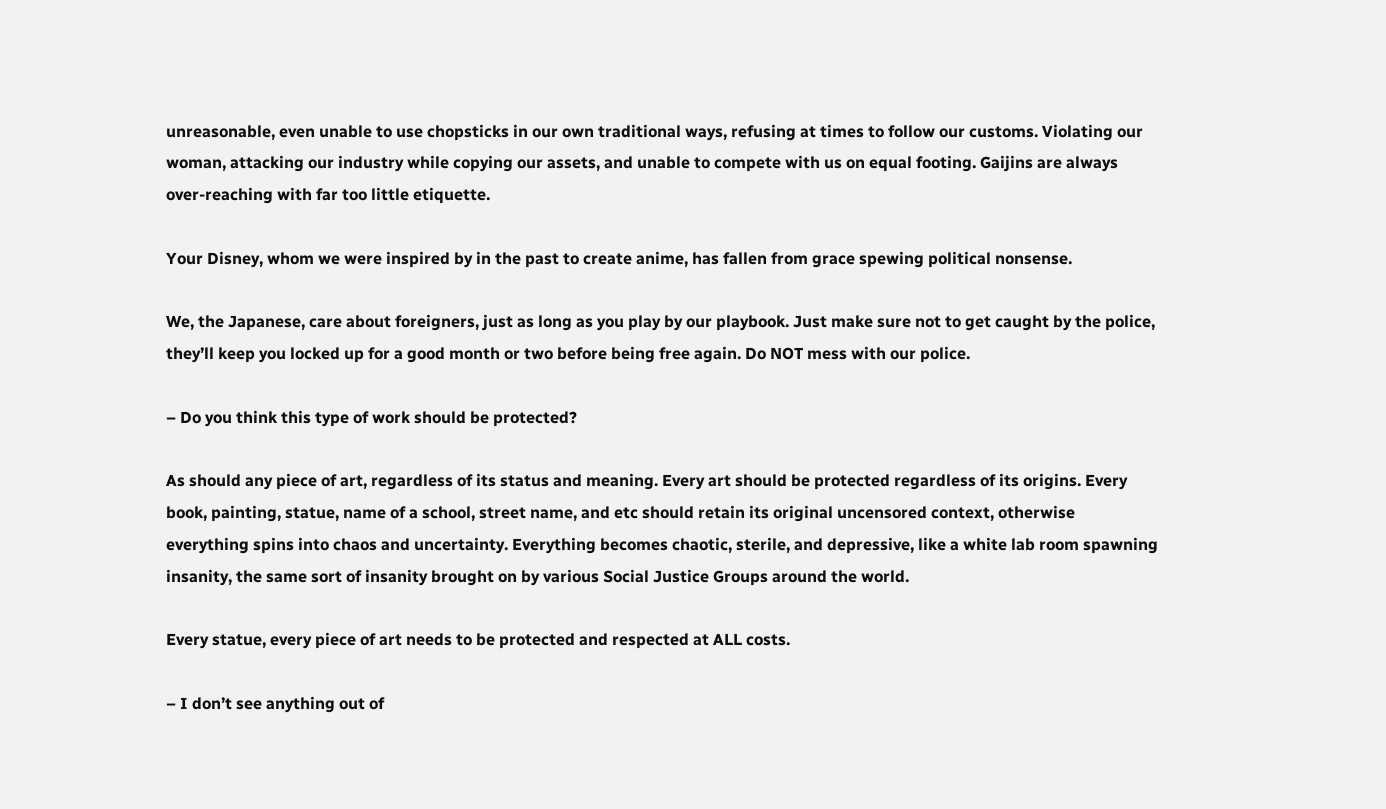unreasonable, even unable to use chopsticks in our own traditional ways, refusing at times to follow our customs. Violating our woman, attacking our industry while copying our assets, and unable to compete with us on equal footing. Gaijins are always over-reaching with far too little etiquette.

Your Disney, whom we were inspired by in the past to create anime, has fallen from grace spewing political nonsense.

We, the Japanese, care about foreigners, just as long as you play by our playbook. Just make sure not to get caught by the police, they’ll keep you locked up for a good month or two before being free again. Do NOT mess with our police.

– Do you think this type of work should be protected?

As should any piece of art, regardless of its status and meaning. Every art should be protected regardless of its origins. Every book, painting, statue, name of a school, street name, and etc should retain its original uncensored context, otherwise everything spins into chaos and uncertainty. Everything becomes chaotic, sterile, and depressive, like a white lab room spawning insanity, the same sort of insanity brought on by various Social Justice Groups around the world.

Every statue, every piece of art needs to be protected and respected at ALL costs.

– I don’t see anything out of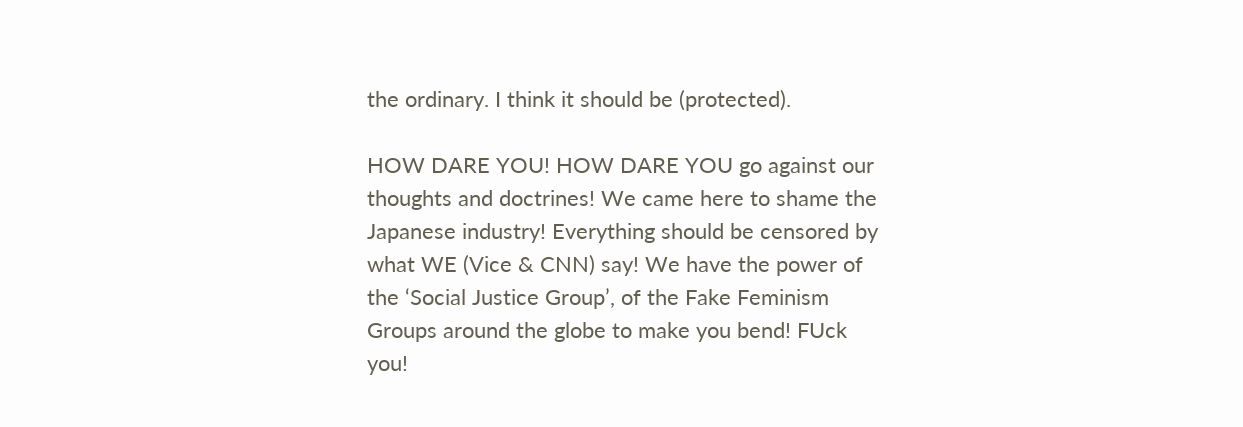the ordinary. I think it should be (protected).

HOW DARE YOU! HOW DARE YOU go against our thoughts and doctrines! We came here to shame the Japanese industry! Everything should be censored by what WE (Vice & CNN) say! We have the power of the ‘Social Justice Group’, of the Fake Feminism Groups around the globe to make you bend! FUck you!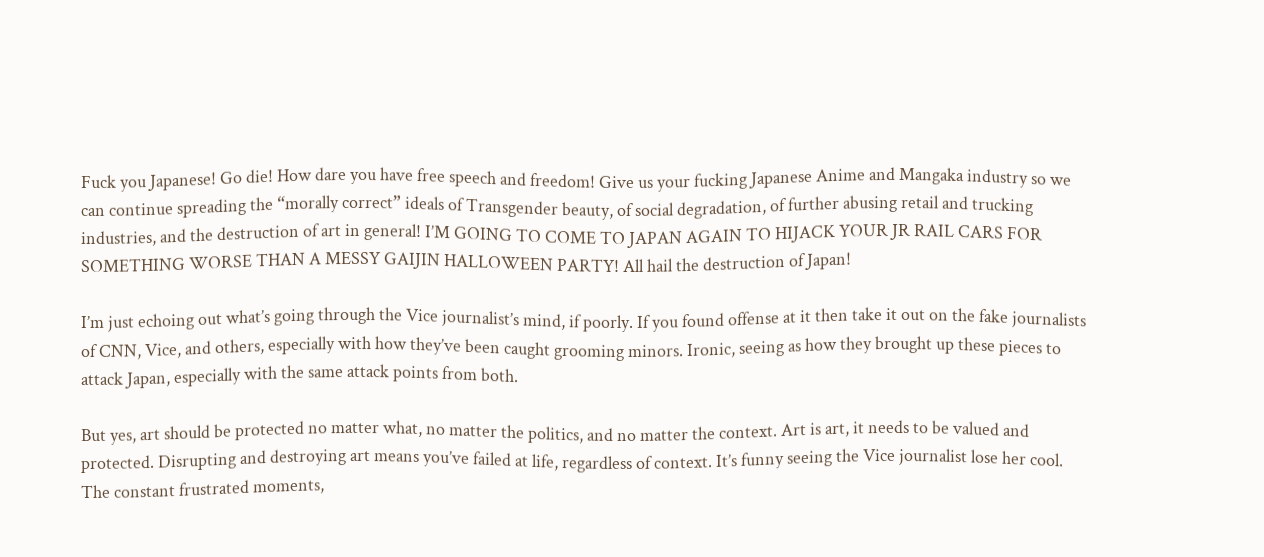Fuck you Japanese! Go die! How dare you have free speech and freedom! Give us your fucking Japanese Anime and Mangaka industry so we can continue spreading the “morally correct” ideals of Transgender beauty, of social degradation, of further abusing retail and trucking industries, and the destruction of art in general! I’M GOING TO COME TO JAPAN AGAIN TO HIJACK YOUR JR RAIL CARS FOR SOMETHING WORSE THAN A MESSY GAIJIN HALLOWEEN PARTY! All hail the destruction of Japan!

I’m just echoing out what’s going through the Vice journalist’s mind, if poorly. If you found offense at it then take it out on the fake journalists of CNN, Vice, and others, especially with how they’ve been caught grooming minors. Ironic, seeing as how they brought up these pieces to attack Japan, especially with the same attack points from both.

But yes, art should be protected no matter what, no matter the politics, and no matter the context. Art is art, it needs to be valued and protected. Disrupting and destroying art means you’ve failed at life, regardless of context. It’s funny seeing the Vice journalist lose her cool. The constant frustrated moments,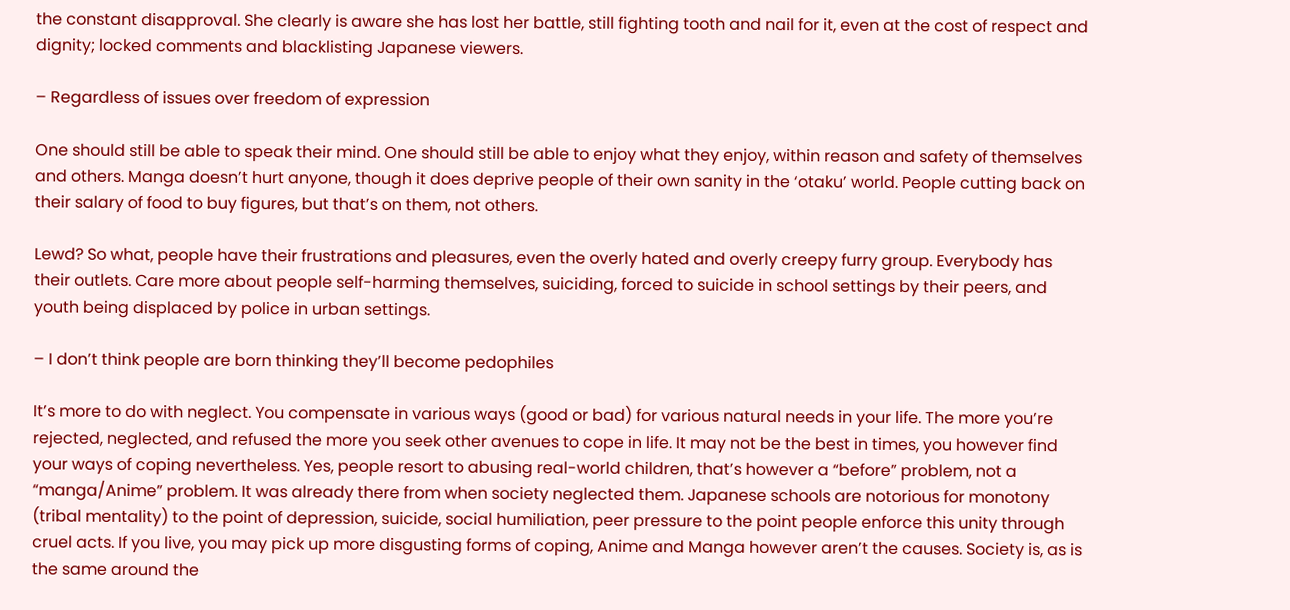the constant disapproval. She clearly is aware she has lost her battle, still fighting tooth and nail for it, even at the cost of respect and dignity; locked comments and blacklisting Japanese viewers.

– Regardless of issues over freedom of expression

One should still be able to speak their mind. One should still be able to enjoy what they enjoy, within reason and safety of themselves and others. Manga doesn’t hurt anyone, though it does deprive people of their own sanity in the ‘otaku’ world. People cutting back on their salary of food to buy figures, but that’s on them, not others.

Lewd? So what, people have their frustrations and pleasures, even the overly hated and overly creepy furry group. Everybody has their outlets. Care more about people self-harming themselves, suiciding, forced to suicide in school settings by their peers, and youth being displaced by police in urban settings.

– I don’t think people are born thinking they’ll become pedophiles

It’s more to do with neglect. You compensate in various ways (good or bad) for various natural needs in your life. The more you’re rejected, neglected, and refused the more you seek other avenues to cope in life. It may not be the best in times, you however find your ways of coping nevertheless. Yes, people resort to abusing real-world children, that’s however a “before” problem, not a “manga/Anime” problem. It was already there from when society neglected them. Japanese schools are notorious for monotony (tribal mentality) to the point of depression, suicide, social humiliation, peer pressure to the point people enforce this unity through cruel acts. If you live, you may pick up more disgusting forms of coping, Anime and Manga however aren’t the causes. Society is, as is the same around the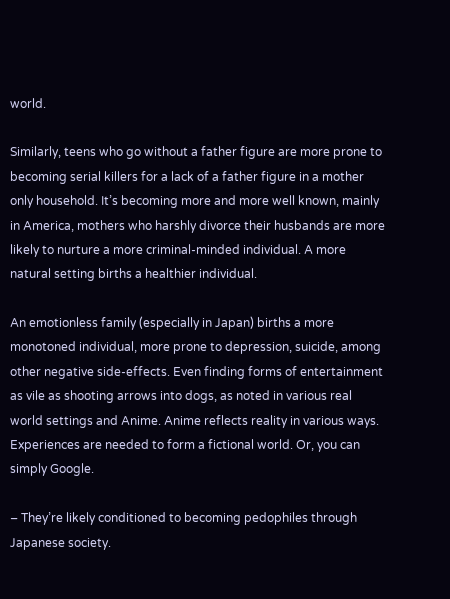world.

Similarly, teens who go without a father figure are more prone to becoming serial killers for a lack of a father figure in a mother only household. It’s becoming more and more well known, mainly in America, mothers who harshly divorce their husbands are more likely to nurture a more criminal-minded individual. A more natural setting births a healthier individual.

An emotionless family (especially in Japan) births a more monotoned individual, more prone to depression, suicide, among other negative side-effects. Even finding forms of entertainment as vile as shooting arrows into dogs, as noted in various real world settings and Anime. Anime reflects reality in various ways. Experiences are needed to form a fictional world. Or, you can simply Google.

– They’re likely conditioned to becoming pedophiles through Japanese society.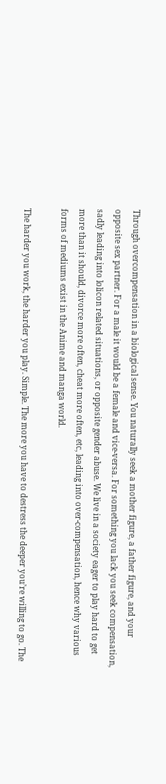Through overcompensation in a biological sense. You naturally seek a mother figure, a father figure, and your opposite sex partner. For a male it would be a female and vice-versa. For something you lack you seek compensation, sadly leading into lolicon related situations, or opposite gender abuse. We live in a society eager to play hard to get more than it should, divorce more often, cheat more often, etc, leading into over-compensation, hence why various forms of mediums exist in the Anime and manga world.

The harder you work, the harder you play. Simple. The more you have to destress the deeper you’re willing to go. The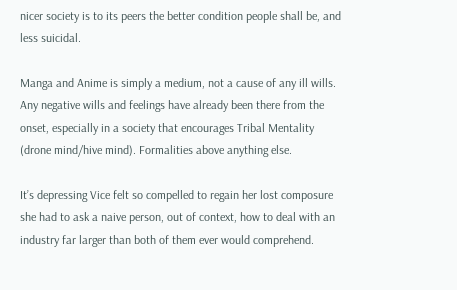nicer society is to its peers the better condition people shall be, and less suicidal.

Manga and Anime is simply a medium, not a cause of any ill wills. Any negative wills and feelings have already been there from the onset, especially in a society that encourages Tribal Mentality (drone mind/hive mind). Formalities above anything else.

It’s depressing Vice felt so compelled to regain her lost composure she had to ask a naive person, out of context, how to deal with an industry far larger than both of them ever would comprehend.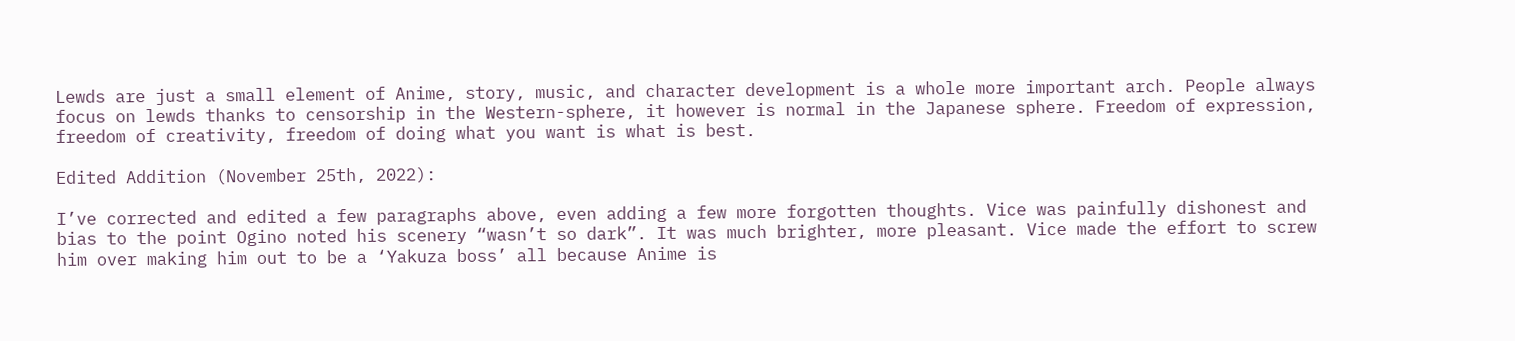Lewds are just a small element of Anime, story, music, and character development is a whole more important arch. People always focus on lewds thanks to censorship in the Western-sphere, it however is normal in the Japanese sphere. Freedom of expression, freedom of creativity, freedom of doing what you want is what is best.

Edited Addition (November 25th, 2022):

I’ve corrected and edited a few paragraphs above, even adding a few more forgotten thoughts. Vice was painfully dishonest and bias to the point Ogino noted his scenery “wasn’t so dark”. It was much brighter, more pleasant. Vice made the effort to screw him over making him out to be a ‘Yakuza boss’ all because Anime is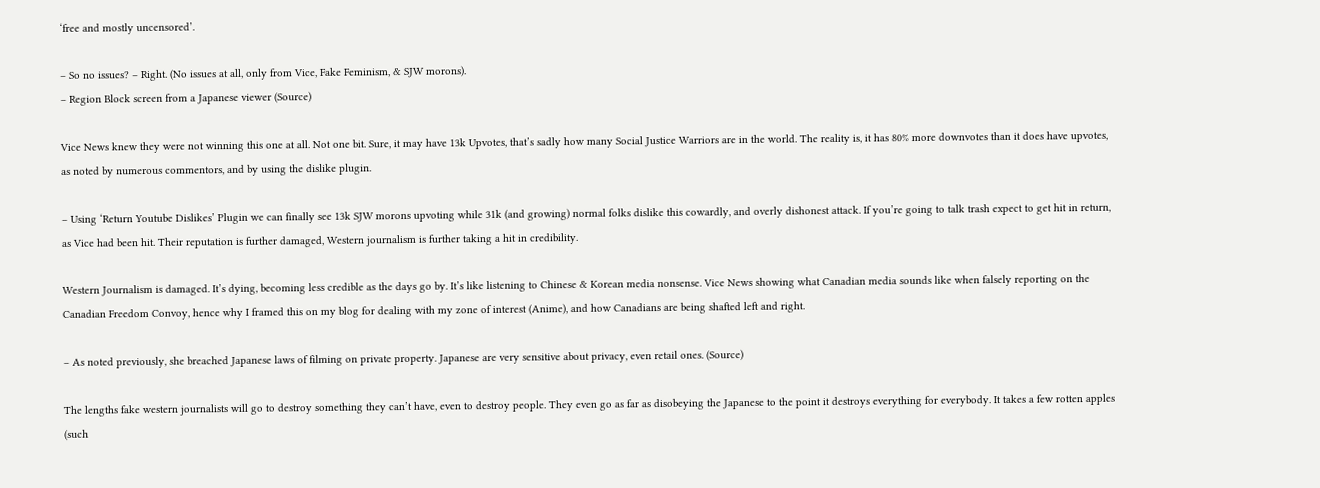‘free and mostly uncensored’.

– So no issues? – Right. (No issues at all, only from Vice, Fake Feminism, & SJW morons).
– Region Block screen from a Japanese viewer (Source)

Vice News knew they were not winning this one at all. Not one bit. Sure, it may have 13k Upvotes, that’s sadly how many Social Justice Warriors are in the world. The reality is, it has 80% more downvotes than it does have upvotes, as noted by numerous commentors, and by using the dislike plugin.

– Using ‘Return Youtube Dislikes’ Plugin we can finally see 13k SJW morons upvoting while 31k (and growing) normal folks dislike this cowardly, and overly dishonest attack. If you’re going to talk trash expect to get hit in return, as Vice had been hit. Their reputation is further damaged, Western journalism is further taking a hit in credibility.

Western Journalism is damaged. It’s dying, becoming less credible as the days go by. It’s like listening to Chinese & Korean media nonsense. Vice News showing what Canadian media sounds like when falsely reporting on the Canadian Freedom Convoy, hence why I framed this on my blog for dealing with my zone of interest (Anime), and how Canadians are being shafted left and right.

– As noted previously, she breached Japanese laws of filming on private property. Japanese are very sensitive about privacy, even retail ones. (Source)

The lengths fake western journalists will go to destroy something they can’t have, even to destroy people. They even go as far as disobeying the Japanese to the point it destroys everything for everybody. It takes a few rotten apples (such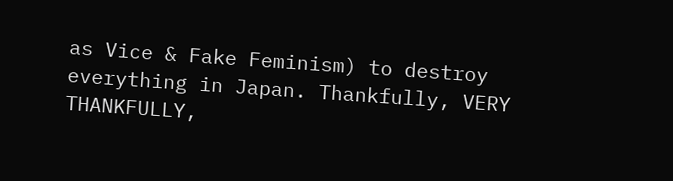as Vice & Fake Feminism) to destroy everything in Japan. Thankfully, VERY THANKFULLY,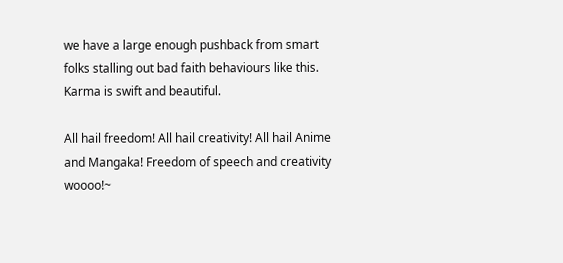we have a large enough pushback from smart folks stalling out bad faith behaviours like this. Karma is swift and beautiful.

All hail freedom! All hail creativity! All hail Anime and Mangaka! Freedom of speech and creativity woooo!~